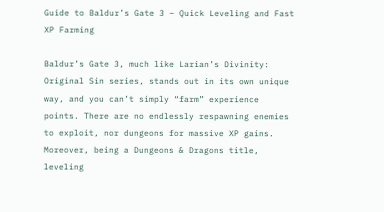Guide to Baldur’s Gate 3 – Quick Leveling and Fast XP Farming

Baldur’s Gate 3, much like Larian’s Divinity: Original Sin series, stands out in its own unique way, and you can’t simply “farm” experience points. There are no endlessly respawning enemies to exploit, nor dungeons for massive XP gains. Moreover, being a Dungeons & Dragons title, leveling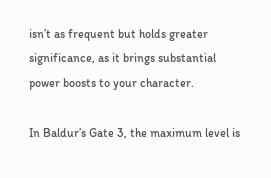isn’t as frequent but holds greater significance, as it brings substantial power boosts to your character.

In Baldur’s Gate 3, the maximum level is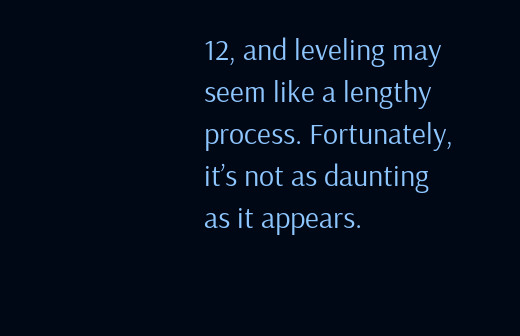12, and leveling may seem like a lengthy process. Fortunately, it’s not as daunting as it appears.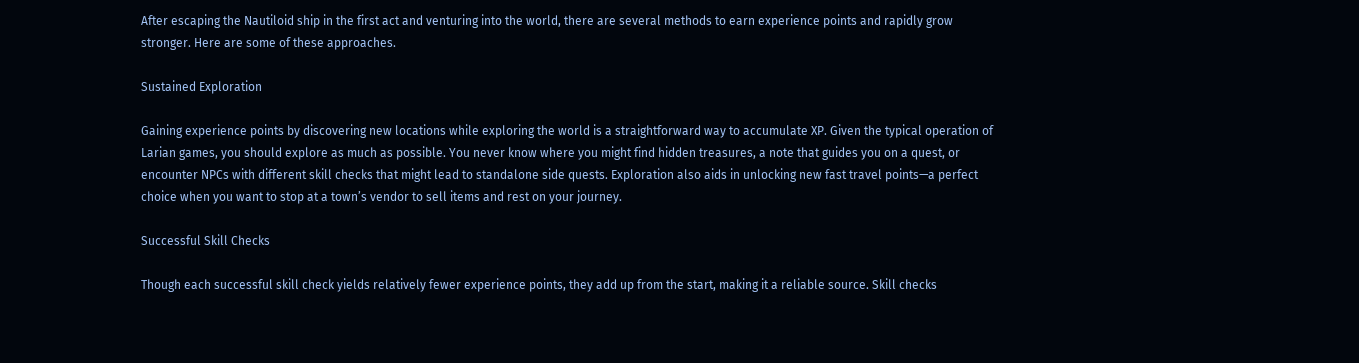After escaping the Nautiloid ship in the first act and venturing into the world, there are several methods to earn experience points and rapidly grow stronger. Here are some of these approaches.

Sustained Exploration

Gaining experience points by discovering new locations while exploring the world is a straightforward way to accumulate XP. Given the typical operation of Larian games, you should explore as much as possible. You never know where you might find hidden treasures, a note that guides you on a quest, or encounter NPCs with different skill checks that might lead to standalone side quests. Exploration also aids in unlocking new fast travel points—a perfect choice when you want to stop at a town’s vendor to sell items and rest on your journey.

Successful Skill Checks

Though each successful skill check yields relatively fewer experience points, they add up from the start, making it a reliable source. Skill checks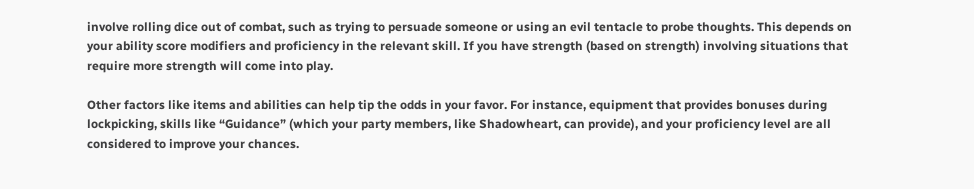involve rolling dice out of combat, such as trying to persuade someone or using an evil tentacle to probe thoughts. This depends on your ability score modifiers and proficiency in the relevant skill. If you have strength (based on strength) involving situations that require more strength will come into play.

Other factors like items and abilities can help tip the odds in your favor. For instance, equipment that provides bonuses during lockpicking, skills like “Guidance” (which your party members, like Shadowheart, can provide), and your proficiency level are all considered to improve your chances.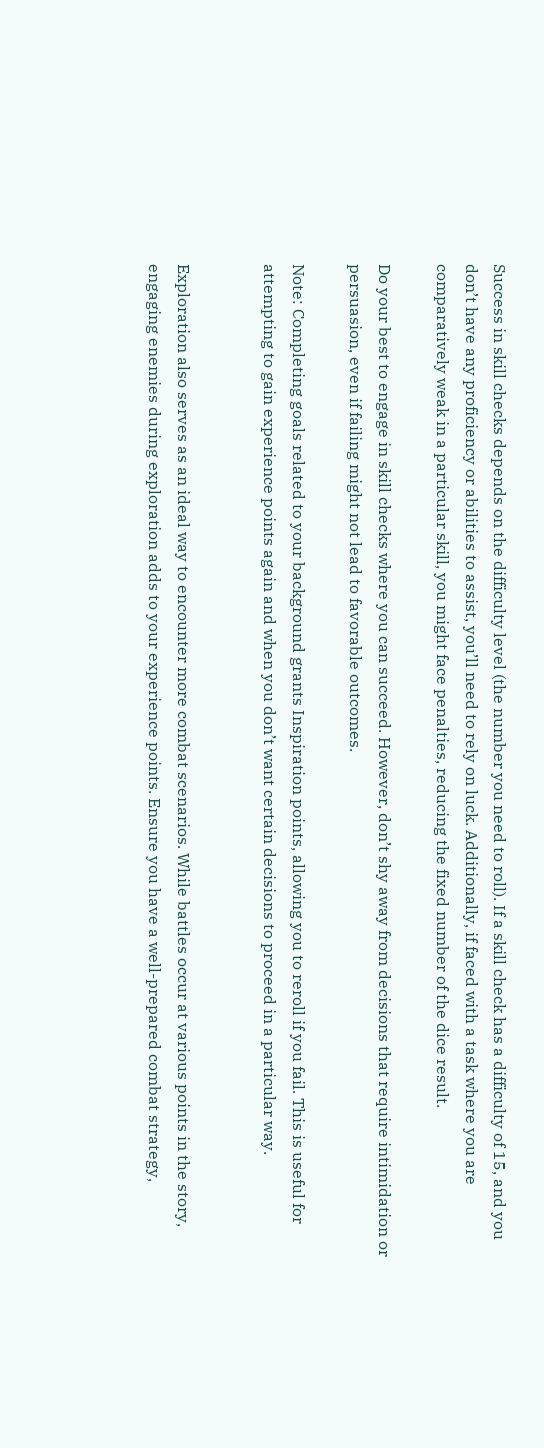Success in skill checks depends on the difficulty level (the number you need to roll). If a skill check has a difficulty of 15, and you don’t have any proficiency or abilities to assist, you’ll need to rely on luck. Additionally, if faced with a task where you are comparatively weak in a particular skill, you might face penalties, reducing the fixed number of the dice result.

Do your best to engage in skill checks where you can succeed. However, don’t shy away from decisions that require intimidation or persuasion, even if failing might not lead to favorable outcomes.

Note: Completing goals related to your background grants Inspiration points, allowing you to reroll if you fail. This is useful for attempting to gain experience points again and when you don’t want certain decisions to proceed in a particular way.


Exploration also serves as an ideal way to encounter more combat scenarios. While battles occur at various points in the story, engaging enemies during exploration adds to your experience points. Ensure you have a well-prepared combat strategy,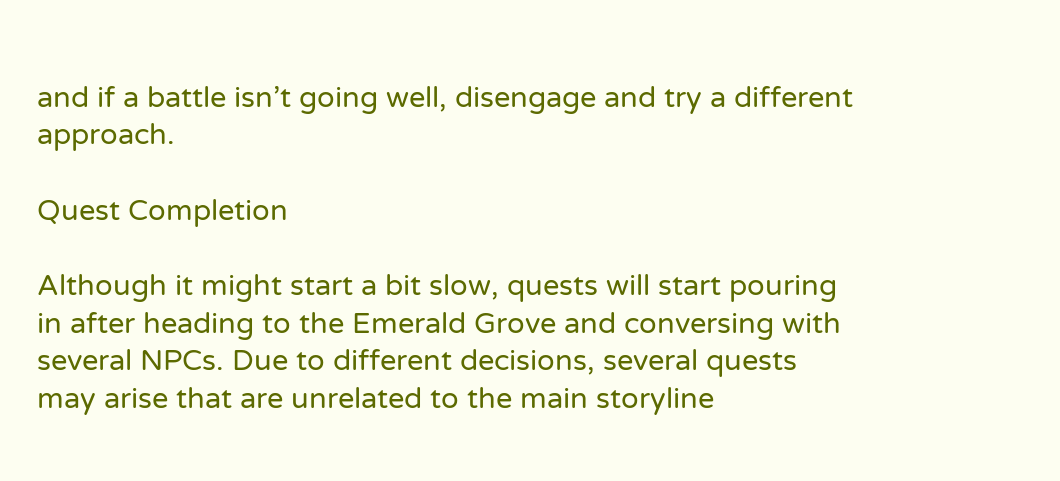and if a battle isn’t going well, disengage and try a different approach.

Quest Completion

Although it might start a bit slow, quests will start pouring in after heading to the Emerald Grove and conversing with several NPCs. Due to different decisions, several quests may arise that are unrelated to the main storyline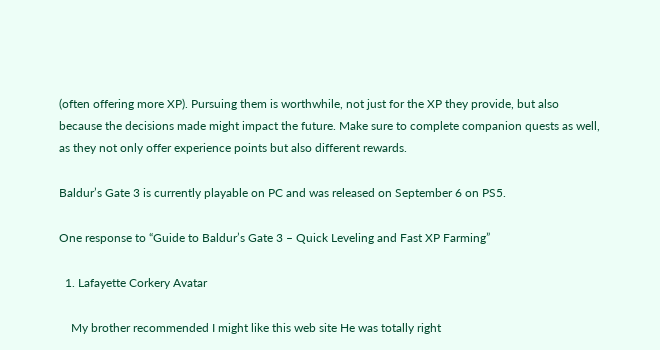(often offering more XP). Pursuing them is worthwhile, not just for the XP they provide, but also because the decisions made might impact the future. Make sure to complete companion quests as well, as they not only offer experience points but also different rewards.

Baldur’s Gate 3 is currently playable on PC and was released on September 6 on PS5.

One response to “Guide to Baldur’s Gate 3 – Quick Leveling and Fast XP Farming”

  1. Lafayette Corkery Avatar

    My brother recommended I might like this web site He was totally right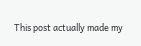This post actually made my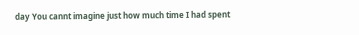day You cannt imagine just how much time I had spent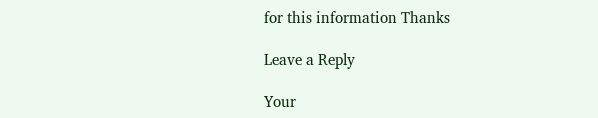for this information Thanks

Leave a Reply

Your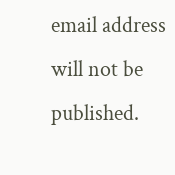email address will not be published.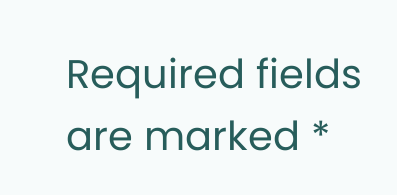Required fields are marked *